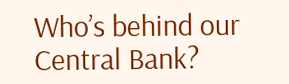Who’s behind our Central Bank?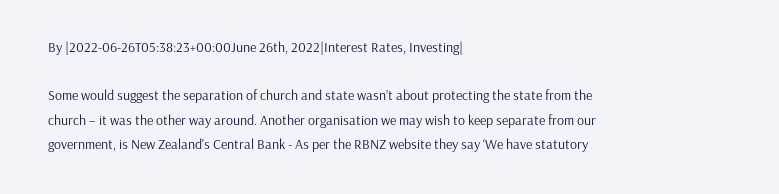By |2022-06-26T05:38:23+00:00June 26th, 2022|Interest Rates, Investing|

Some would suggest the separation of church and state wasn’t about protecting the state from the church – it was the other way around. Another organisation we may wish to keep separate from our government, is New Zealand's Central Bank - As per the RBNZ website they say ‘We have statutory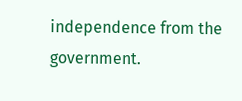independence from the government.